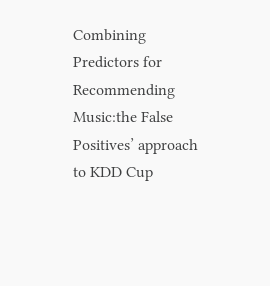Combining Predictors for Recommending Music:the False Positives’ approach to KDD Cup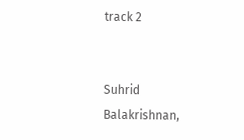track 2


Suhrid Balakrishnan,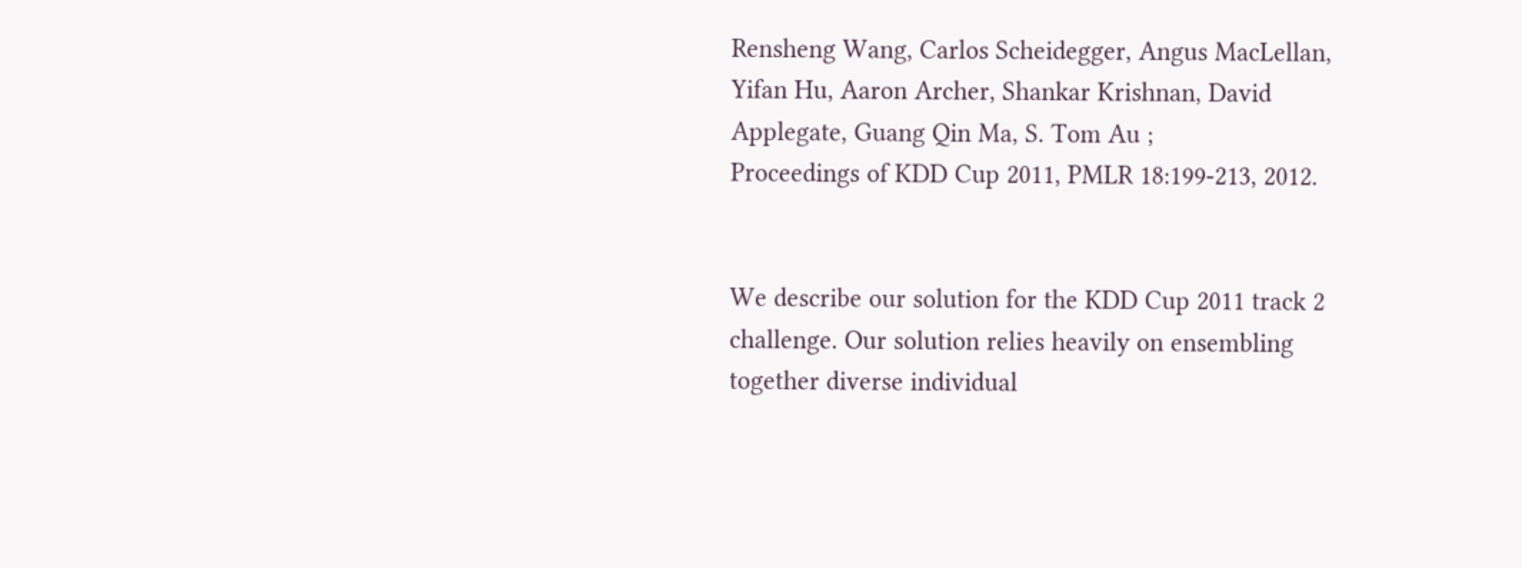Rensheng Wang, Carlos Scheidegger, Angus MacLellan, Yifan Hu, Aaron Archer, Shankar Krishnan, David Applegate, Guang Qin Ma, S. Tom Au ;
Proceedings of KDD Cup 2011, PMLR 18:199-213, 2012.


We describe our solution for the KDD Cup 2011 track 2 challenge. Our solution relies heavily on ensembling together diverse individual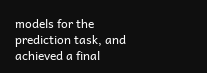models for the prediction task, and achieved a final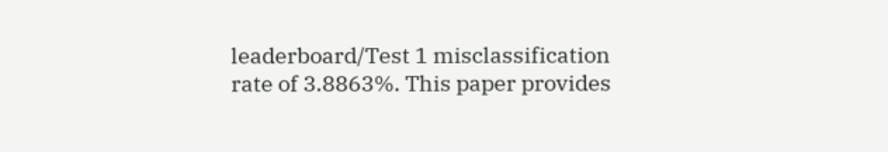leaderboard/Test 1 misclassification rate of 3.8863%. This paper provides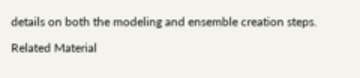details on both the modeling and ensemble creation steps.

Related Material